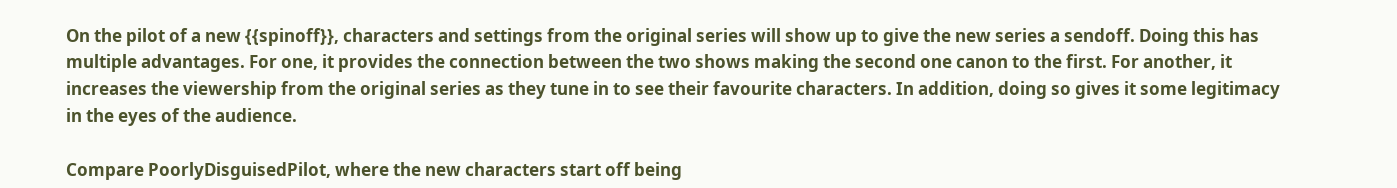On the pilot of a new {{spinoff}}, characters and settings from the original series will show up to give the new series a sendoff. Doing this has multiple advantages. For one, it provides the connection between the two shows making the second one canon to the first. For another, it increases the viewership from the original series as they tune in to see their favourite characters. In addition, doing so gives it some legitimacy in the eyes of the audience.

Compare PoorlyDisguisedPilot, where the new characters start off being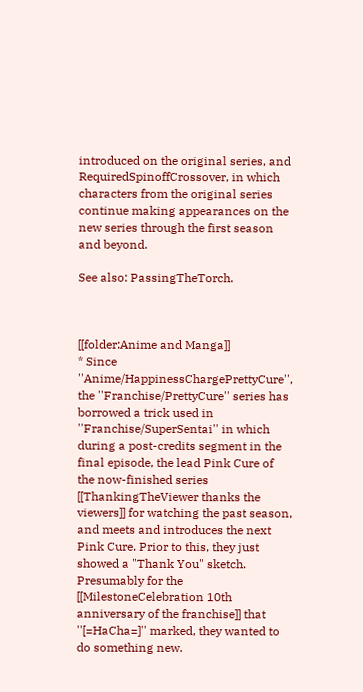introduced on the original series, and RequiredSpinoffCrossover, in which characters from the original series continue making appearances on the new series through the first season and beyond.

See also: PassingTheTorch.



[[folder:Anime and Manga]]
* Since ''Anime/HappinessChargePrettyCure'', the ''Franchise/PrettyCure'' series has borrowed a trick used in ''Franchise/SuperSentai'' in which during a post-credits segment in the final episode, the lead Pink Cure of the now-finished series [[ThankingTheViewer thanks the viewers]] for watching the past season, and meets and introduces the next Pink Cure. Prior to this, they just showed a "Thank You" sketch. Presumably for the [[MilestoneCelebration 10th anniversary of the franchise]] that ''[=HaCha=]'' marked, they wanted to do something new.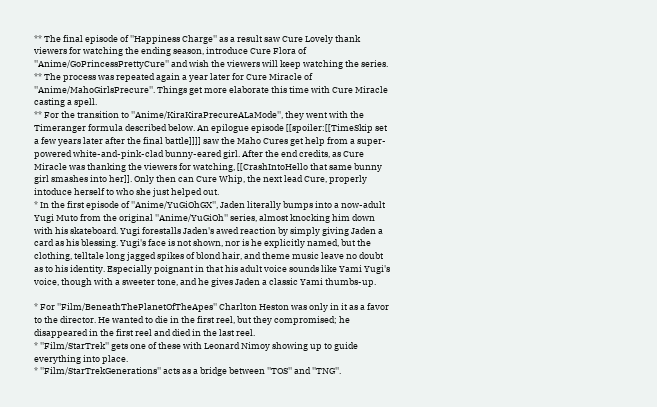** The final episode of ''Happiness Charge'' as a result saw Cure Lovely thank viewers for watching the ending season, introduce Cure Flora of ''Anime/GoPrincessPrettyCure'' and wish the viewers will keep watching the series.
** The process was repeated again a year later for Cure Miracle of ''Anime/MahoGirlsPrecure''. Things get more elaborate this time with Cure Miracle casting a spell.
** For the transition to ''Anime/KiraKiraPrecureALaMode'', they went with the Timeranger formula described below. An epilogue episode [[spoiler:[[TimeSkip set a few years later after the final battle]]]] saw the Maho Cures get help from a super-powered white-and-pink-clad bunny-eared girl. After the end credits, as Cure Miracle was thanking the viewers for watching, [[CrashIntoHello that same bunny girl smashes into her]]. Only then can Cure Whip, the next lead Cure, properly intoduce herself to who she just helped out.
* In the first episode of ''Anime/YuGiOhGX'', Jaden literally bumps into a now-adult Yugi Muto from the original ''Anime/YuGiOh'' series, almost knocking him down with his skateboard. Yugi forestalls Jaden's awed reaction by simply giving Jaden a card as his blessing. Yugi's face is not shown, nor is he explicitly named, but the clothing, telltale long jagged spikes of blond hair, and theme music leave no doubt as to his identity. Especially poignant in that his adult voice sounds like Yami Yugi's voice, though with a sweeter tone, and he gives Jaden a classic Yami thumbs-up.

* For ''Film/BeneathThePlanetOfTheApes'' Charlton Heston was only in it as a favor to the director. He wanted to die in the first reel, but they compromised; he disappeared in the first reel and died in the last reel.
* ''Film/StarTrek'' gets one of these with Leonard Nimoy showing up to guide everything into place.
* ''Film/StarTrekGenerations'' acts as a bridge between ''TOS'' and ''TNG''.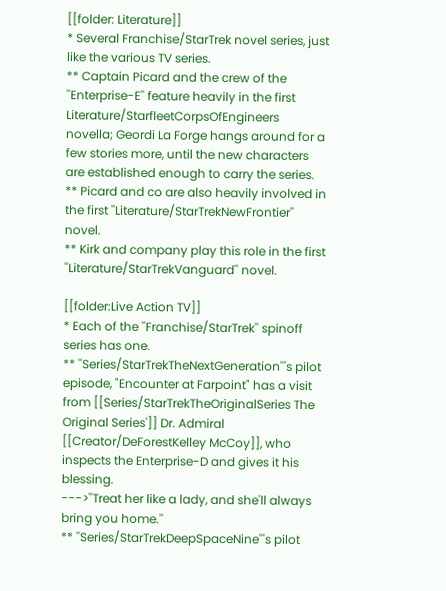[[folder: Literature]]
* Several Franchise/StarTrek novel series, just like the various TV series.
** Captain Picard and the crew of the ''Enterprise-E'' feature heavily in the first Literature/StarfleetCorpsOfEngineers novella; Geordi La Forge hangs around for a few stories more, until the new characters are established enough to carry the series.
** Picard and co are also heavily involved in the first ''Literature/StarTrekNewFrontier'' novel.
** Kirk and company play this role in the first ''Literature/StarTrekVanguard'' novel.

[[folder:Live Action TV]]
* Each of the ''Franchise/StarTrek'' spinoff series has one.
** ''Series/StarTrekTheNextGeneration'''s pilot episode, "Encounter at Farpoint" has a visit from [[Series/StarTrekTheOriginalSeries The Original Series']] Dr. Admiral [[Creator/DeForestKelley McCoy]], who inspects the Enterprise-D and gives it his blessing.
--->''Treat her like a lady, and she'll always bring you home.''
** ''Series/StarTrekDeepSpaceNine'''s pilot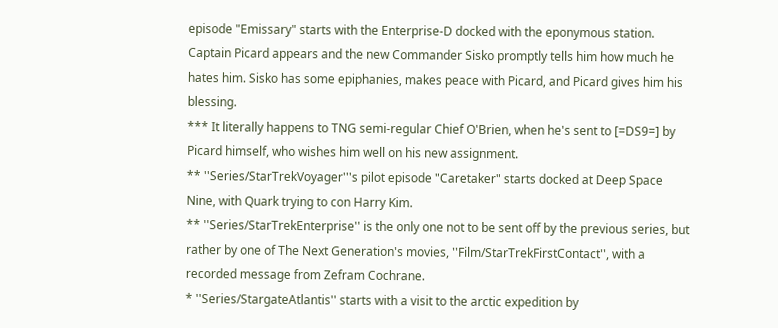episode "Emissary" starts with the Enterprise-D docked with the eponymous station. Captain Picard appears and the new Commander Sisko promptly tells him how much he hates him. Sisko has some epiphanies, makes peace with Picard, and Picard gives him his blessing.
*** It literally happens to TNG semi-regular Chief O'Brien, when he's sent to [=DS9=] by Picard himself, who wishes him well on his new assignment.
** ''Series/StarTrekVoyager'''s pilot episode "Caretaker" starts docked at Deep Space Nine, with Quark trying to con Harry Kim.
** ''Series/StarTrekEnterprise'' is the only one not to be sent off by the previous series, but rather by one of The Next Generation's movies, ''Film/StarTrekFirstContact'', with a recorded message from Zefram Cochrane.
* ''Series/StargateAtlantis'' starts with a visit to the arctic expedition by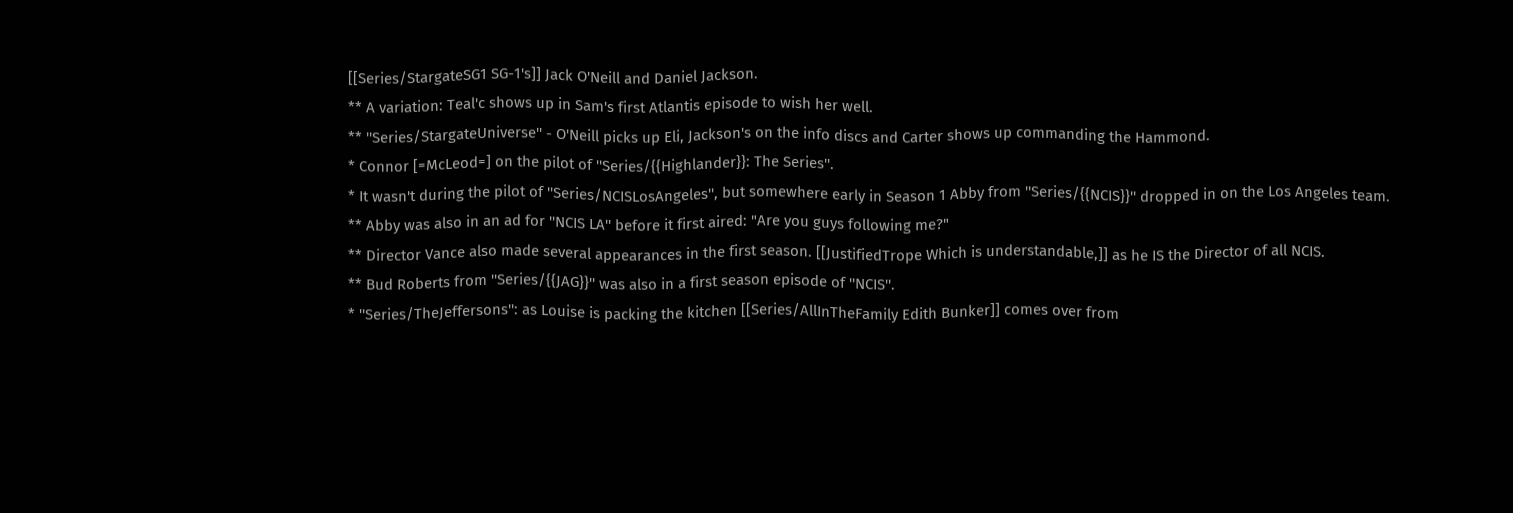[[Series/StargateSG1 SG-1's]] Jack O'Neill and Daniel Jackson.
** A variation: Teal'c shows up in Sam's first Atlantis episode to wish her well.
** ''Series/StargateUniverse'' - O'Neill picks up Eli, Jackson's on the info discs and Carter shows up commanding the Hammond.
* Connor [=McLeod=] on the pilot of ''Series/{{Highlander}}: The Series''.
* It wasn't during the pilot of ''Series/NCISLosAngeles'', but somewhere early in Season 1 Abby from ''Series/{{NCIS}}'' dropped in on the Los Angeles team.
** Abby was also in an ad for ''NCIS LA'' before it first aired: "Are you guys following me?"
** Director Vance also made several appearances in the first season. [[JustifiedTrope Which is understandable,]] as he IS the Director of all NCIS.
** Bud Roberts from ''Series/{{JAG}}'' was also in a first season episode of ''NCIS''.
* ''Series/TheJeffersons'': as Louise is packing the kitchen [[Series/AllInTheFamily Edith Bunker]] comes over from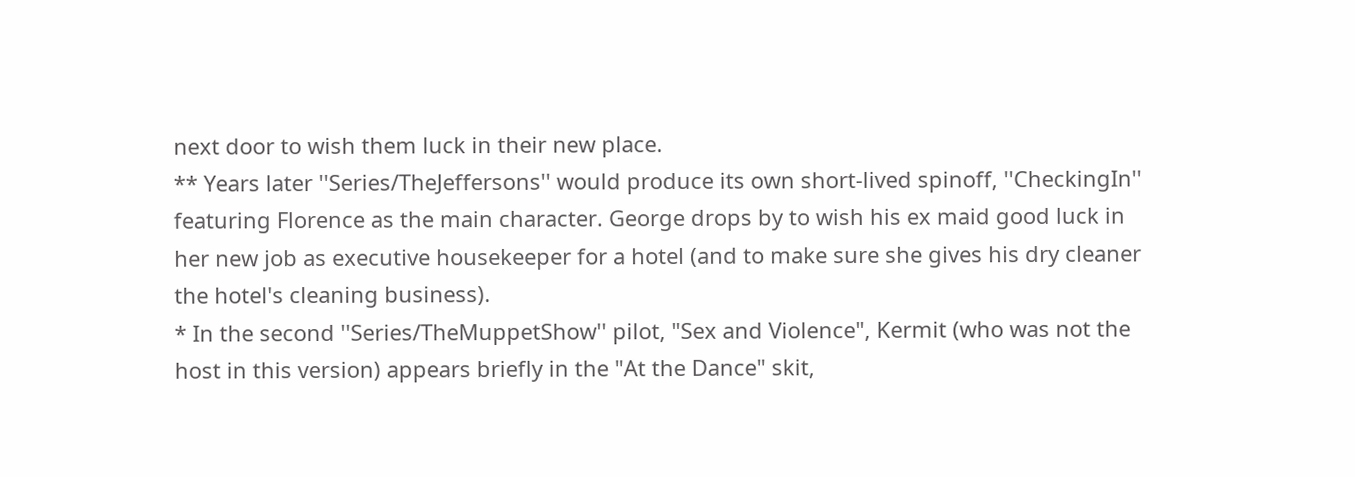next door to wish them luck in their new place.
** Years later ''Series/TheJeffersons'' would produce its own short-lived spinoff, ''CheckingIn'' featuring Florence as the main character. George drops by to wish his ex maid good luck in her new job as executive housekeeper for a hotel (and to make sure she gives his dry cleaner the hotel's cleaning business).
* In the second ''Series/TheMuppetShow'' pilot, "Sex and Violence", Kermit (who was not the host in this version) appears briefly in the "At the Dance" skit,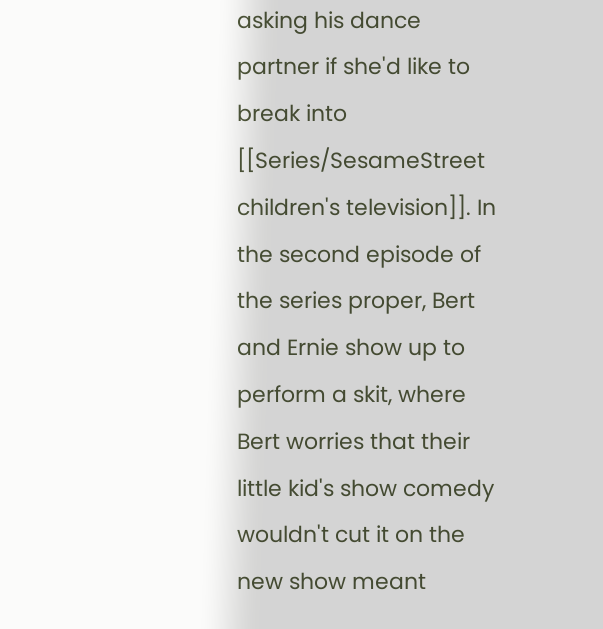asking his dance partner if she'd like to break into [[Series/SesameStreet children's television]]. In the second episode of the series proper, Bert and Ernie show up to perform a skit, where Bert worries that their little kid's show comedy wouldn't cut it on the new show meant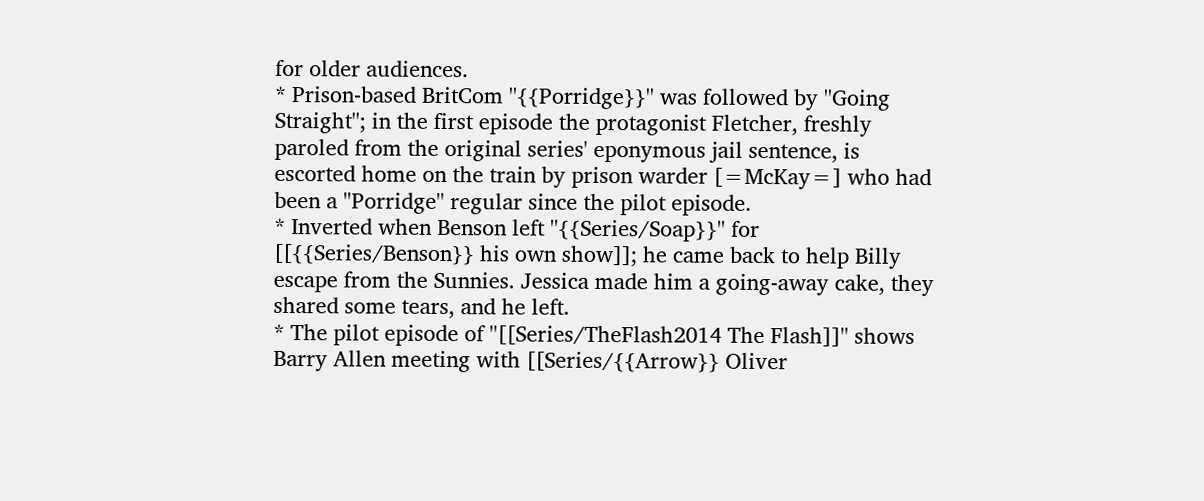for older audiences.
* Prison-based BritCom ''{{Porridge}}'' was followed by ''Going Straight''; in the first episode the protagonist Fletcher, freshly paroled from the original series' eponymous jail sentence, is escorted home on the train by prison warder [=McKay=] who had been a ''Porridge'' regular since the pilot episode.
* Inverted when Benson left ''{{Series/Soap}}'' for [[{{Series/Benson}} his own show]]; he came back to help Billy escape from the Sunnies. Jessica made him a going-away cake, they shared some tears, and he left.
* The pilot episode of ''[[Series/TheFlash2014 The Flash]]'' shows Barry Allen meeting with [[Series/{{Arrow}} Oliver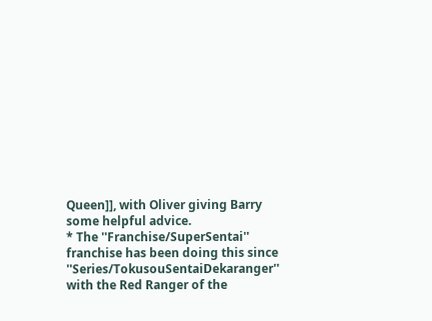Queen]], with Oliver giving Barry some helpful advice.
* The ''Franchise/SuperSentai'' franchise has been doing this since ''Series/TokusouSentaiDekaranger'' with the Red Ranger of the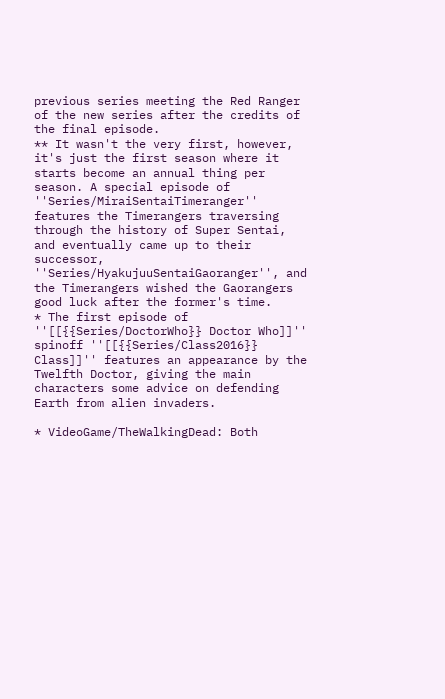previous series meeting the Red Ranger of the new series after the credits of the final episode.
** It wasn't the very first, however, it's just the first season where it starts become an annual thing per season. A special episode of ''Series/MiraiSentaiTimeranger'' features the Timerangers traversing through the history of Super Sentai, and eventually came up to their successor, ''Series/HyakujuuSentaiGaoranger'', and the Timerangers wished the Gaorangers good luck after the former's time.
* The first episode of ''[[{{Series/DoctorWho}} Doctor Who]]'' spinoff ''[[{{Series/Class2016}} Class]]'' features an appearance by the Twelfth Doctor, giving the main characters some advice on defending Earth from alien invaders.

* VideoGame/TheWalkingDead: Both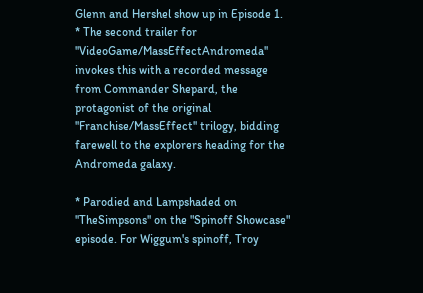Glenn and Hershel show up in Episode 1.
* The second trailer for ''VideoGame/MassEffectAndromeda'' invokes this with a recorded message from Commander Shepard, the protagonist of the original ''Franchise/MassEffect'' trilogy, bidding farewell to the explorers heading for the Andromeda galaxy.

* Parodied and Lampshaded on ''TheSimpsons'' on the "Spinoff Showcase" episode. For Wiggum's spinoff, Troy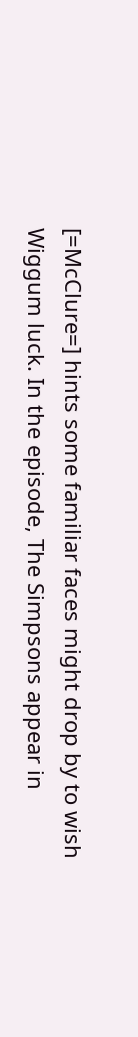[=McClure=] hints some familiar faces might drop by to wish Wiggum luck. In the episode, The Simpsons appear in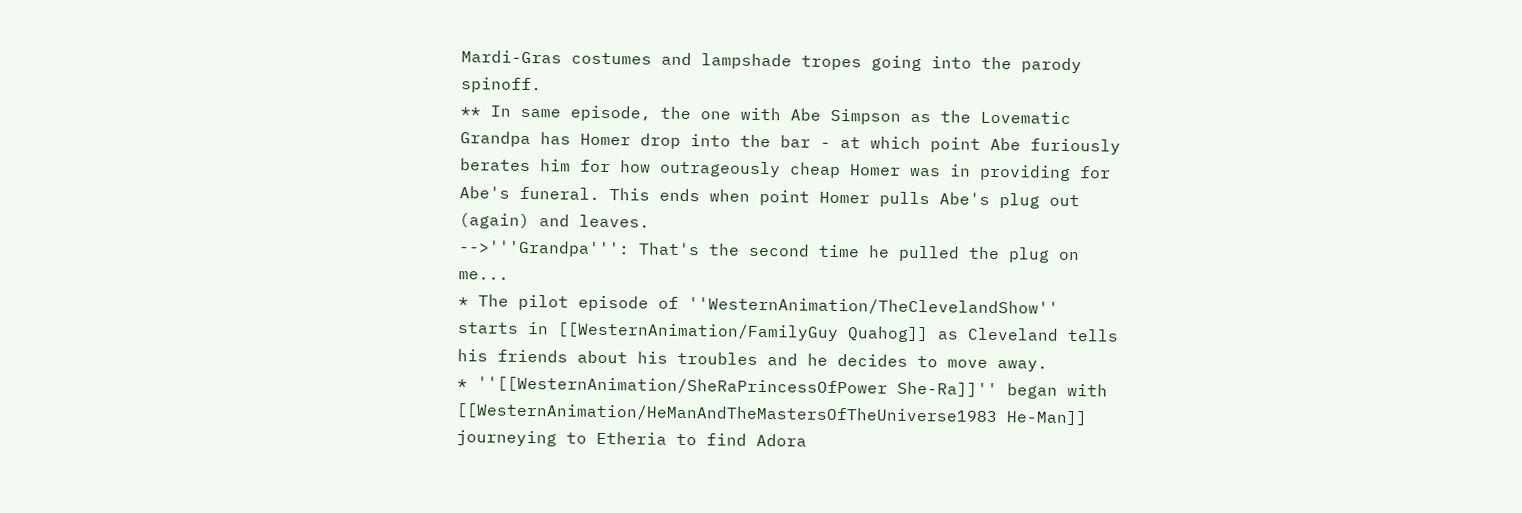Mardi-Gras costumes and lampshade tropes going into the parody spinoff.
** In same episode, the one with Abe Simpson as the Lovematic Grandpa has Homer drop into the bar - at which point Abe furiously berates him for how outrageously cheap Homer was in providing for Abe's funeral. This ends when point Homer pulls Abe's plug out (again) and leaves.
-->'''Grandpa''': That's the second time he pulled the plug on me...
* The pilot episode of ''WesternAnimation/TheClevelandShow'' starts in [[WesternAnimation/FamilyGuy Quahog]] as Cleveland tells his friends about his troubles and he decides to move away.
* ''[[WesternAnimation/SheRaPrincessOfPower She-Ra]]'' began with [[WesternAnimation/HeManAndTheMastersOfTheUniverse1983 He-Man]] journeying to Etheria to find Adora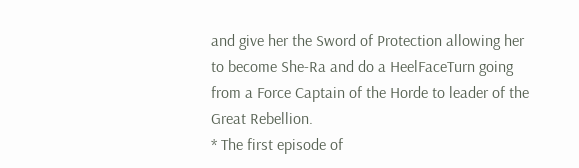and give her the Sword of Protection allowing her to become She-Ra and do a HeelFaceTurn going from a Force Captain of the Horde to leader of the Great Rebellion.
* The first episode of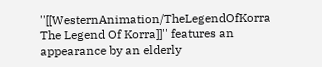''[[WesternAnimation/TheLegendOfKorra The Legend Of Korra]]'' features an appearance by an elderly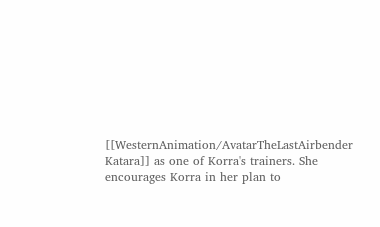[[WesternAnimation/AvatarTheLastAirbender Katara]] as one of Korra's trainers. She encourages Korra in her plan to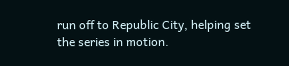run off to Republic City, helping set the series in motion.